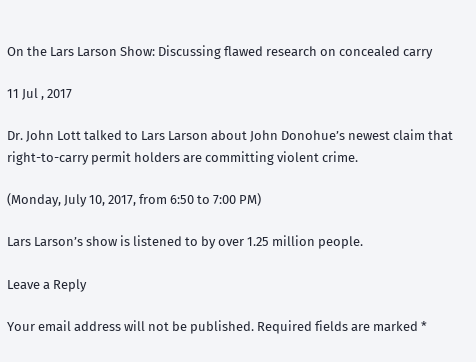On the Lars Larson Show: Discussing flawed research on concealed carry

11 Jul , 2017

Dr. John Lott talked to Lars Larson about John Donohue’s newest claim that right-to-carry permit holders are committing violent crime.

(Monday, July 10, 2017, from 6:50 to 7:00 PM)

Lars Larson’s show is listened to by over 1.25 million people.

Leave a Reply

Your email address will not be published. Required fields are marked *